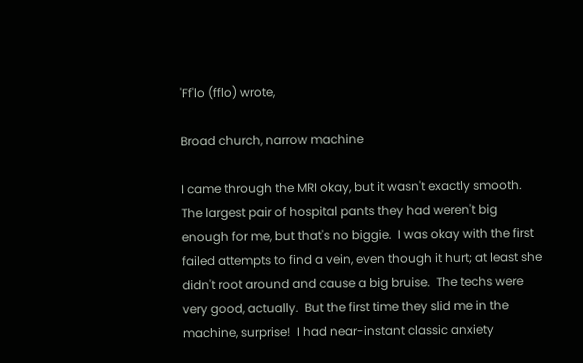'Ff'lo (fflo) wrote,

Broad church, narrow machine

I came through the MRI okay, but it wasn't exactly smooth.  The largest pair of hospital pants they had weren't big enough for me, but that's no biggie.  I was okay with the first failed attempts to find a vein, even though it hurt; at least she didn't root around and cause a big bruise.  The techs were very good, actually.  But the first time they slid me in the machine, surprise!  I had near-instant classic anxiety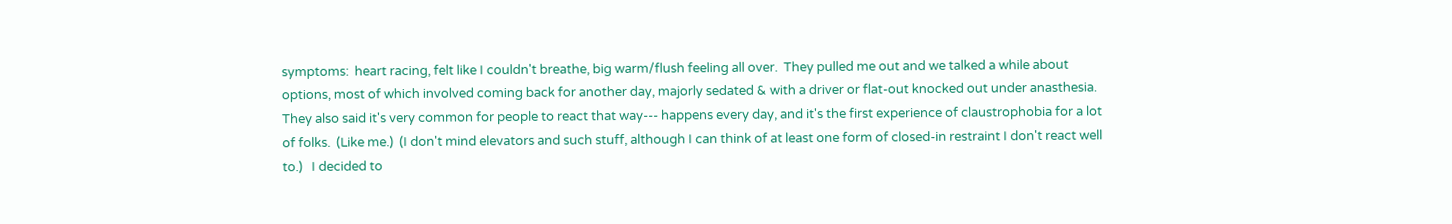symptoms:  heart racing, felt like I couldn't breathe, big warm/flush feeling all over.  They pulled me out and we talked a while about options, most of which involved coming back for another day, majorly sedated & with a driver or flat-out knocked out under anasthesia.  They also said it's very common for people to react that way--- happens every day, and it's the first experience of claustrophobia for a lot of folks.  (Like me.)  (I don't mind elevators and such stuff, although I can think of at least one form of closed-in restraint I don't react well to.)   I decided to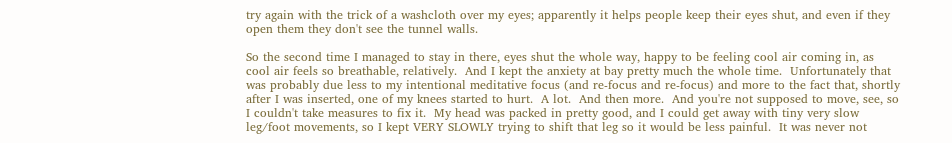try again with the trick of a washcloth over my eyes; apparently it helps people keep their eyes shut, and even if they open them they don't see the tunnel walls.

So the second time I managed to stay in there, eyes shut the whole way, happy to be feeling cool air coming in, as cool air feels so breathable, relatively.  And I kept the anxiety at bay pretty much the whole time.  Unfortunately that was probably due less to my intentional meditative focus (and re-focus and re-focus) and more to the fact that, shortly after I was inserted, one of my knees started to hurt.  A lot.  And then more.  And you're not supposed to move, see, so I couldn't take measures to fix it.  My head was packed in pretty good, and I could get away with tiny very slow leg/foot movements, so I kept VERY SLOWLY trying to shift that leg so it would be less painful.  It was never not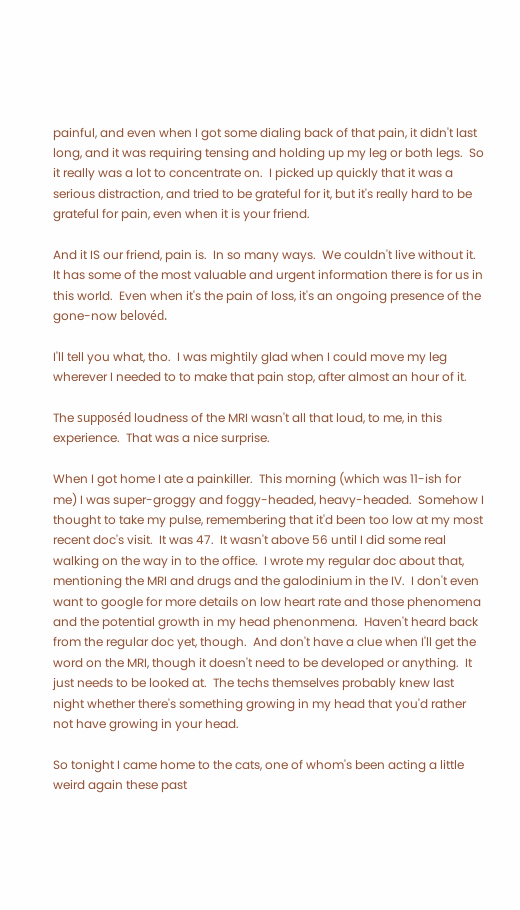painful, and even when I got some dialing back of that pain, it didn't last long, and it was requiring tensing and holding up my leg or both legs.  So it really was a lot to concentrate on.  I picked up quickly that it was a serious distraction, and tried to be grateful for it, but it's really hard to be grateful for pain, even when it is your friend.

And it IS our friend, pain is.  In so many ways.  We couldn't live without it.  It has some of the most valuable and urgent information there is for us in this world.  Even when it's the pain of loss, it's an ongoing presence of the gone-now belovéd.

I'll tell you what, tho.  I was mightily glad when I could move my leg wherever I needed to to make that pain stop, after almost an hour of it.

The supposéd loudness of the MRI wasn't all that loud, to me, in this experience.  That was a nice surprise.

When I got home I ate a painkiller.  This morning (which was 11-ish for me) I was super-groggy and foggy-headed, heavy-headed.  Somehow I thought to take my pulse, remembering that it'd been too low at my most recent doc's visit.  It was 47.  It wasn't above 56 until I did some real walking on the way in to the office.  I wrote my regular doc about that, mentioning the MRI and drugs and the galodinium in the IV.  I don't even want to google for more details on low heart rate and those phenomena and the potential growth in my head phenonmena.  Haven't heard back from the regular doc yet, though.  And don't have a clue when I'll get the word on the MRI, though it doesn't need to be developed or anything.  It just needs to be looked at.  The techs themselves probably knew last night whether there's something growing in my head that you'd rather not have growing in your head.

So tonight I came home to the cats, one of whom's been acting a little weird again these past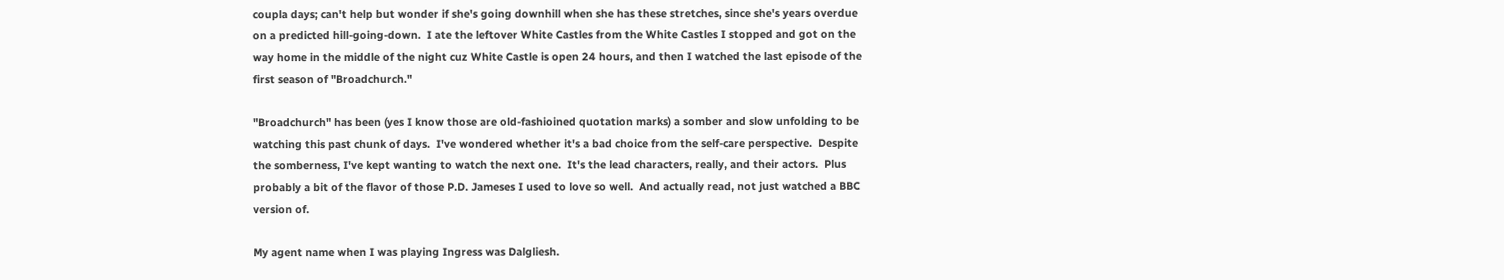coupla days; can't help but wonder if she's going downhill when she has these stretches, since she's years overdue on a predicted hill-going-down.  I ate the leftover White Castles from the White Castles I stopped and got on the way home in the middle of the night cuz White Castle is open 24 hours, and then I watched the last episode of the first season of "Broadchurch."

"Broadchurch" has been (yes I know those are old-fashioined quotation marks) a somber and slow unfolding to be watching this past chunk of days.  I've wondered whether it's a bad choice from the self-care perspective.  Despite the somberness, I've kept wanting to watch the next one.  It's the lead characters, really, and their actors.  Plus probably a bit of the flavor of those P.D. Jameses I used to love so well.  And actually read, not just watched a BBC version of.

My agent name when I was playing Ingress was Dalgliesh.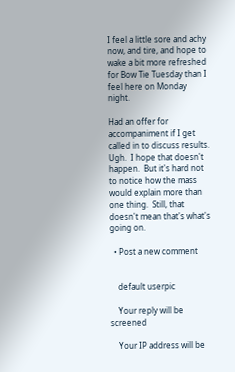I feel a little sore and achy now, and tire, and hope to wake a bit more refreshed for Bow Tie Tuesday than I feel here on Monday night.

Had an offer for accompaniment if I get called in to discuss results.  Ugh.  I hope that doesn't happen.  But it's hard not to notice how the mass would explain more than one thing.  Still, that doesn't mean that's what's going on.

  • Post a new comment


    default userpic

    Your reply will be screened

    Your IP address will be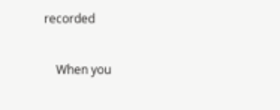recorded

    When you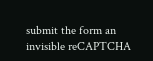submit the form an invisible reCAPTCHA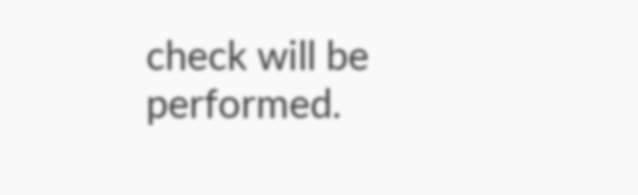check will be performed.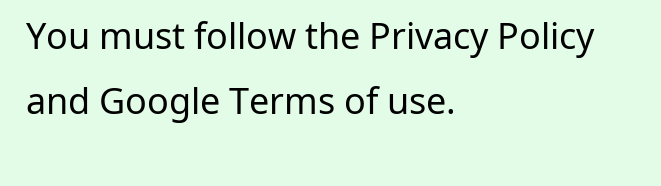You must follow the Privacy Policy and Google Terms of use.